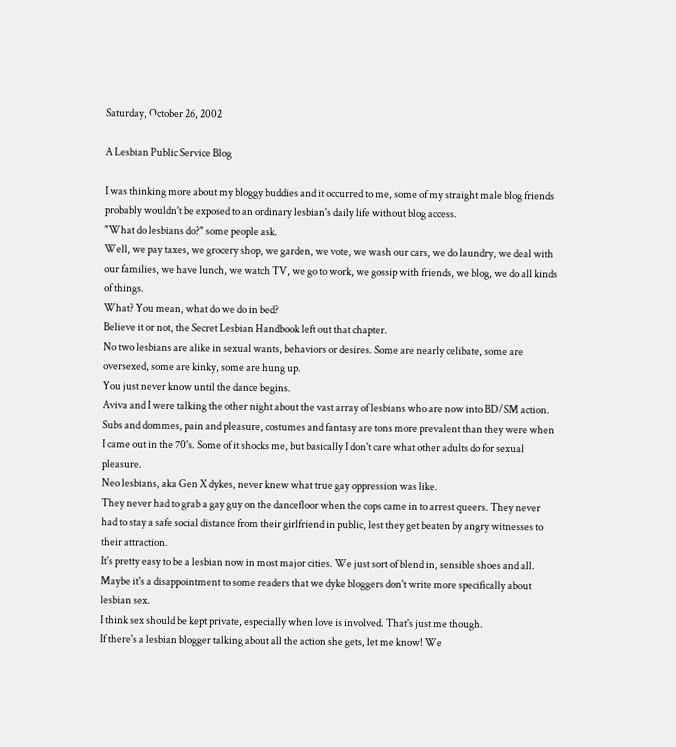Saturday, October 26, 2002

A Lesbian Public Service Blog

I was thinking more about my bloggy buddies and it occurred to me, some of my straight male blog friends probably wouldn't be exposed to an ordinary lesbian's daily life without blog access.
"What do lesbians do?" some people ask.
Well, we pay taxes, we grocery shop, we garden, we vote, we wash our cars, we do laundry, we deal with our families, we have lunch, we watch TV, we go to work, we gossip with friends, we blog, we do all kinds of things.
What? You mean, what do we do in bed?
Believe it or not, the Secret Lesbian Handbook left out that chapter.
No two lesbians are alike in sexual wants, behaviors or desires. Some are nearly celibate, some are oversexed, some are kinky, some are hung up.
You just never know until the dance begins.
Aviva and I were talking the other night about the vast array of lesbians who are now into BD/SM action. Subs and dommes, pain and pleasure, costumes and fantasy are tons more prevalent than they were when I came out in the 70's. Some of it shocks me, but basically I don't care what other adults do for sexual pleasure.
Neo lesbians, aka Gen X dykes, never knew what true gay oppression was like.
They never had to grab a gay guy on the dancefloor when the cops came in to arrest queers. They never had to stay a safe social distance from their girlfriend in public, lest they get beaten by angry witnesses to their attraction.
It's pretty easy to be a lesbian now in most major cities. We just sort of blend in, sensible shoes and all.
Maybe it's a disappointment to some readers that we dyke bloggers don't write more specifically about lesbian sex.
I think sex should be kept private, especially when love is involved. That's just me though.
If there's a lesbian blogger talking about all the action she gets, let me know! We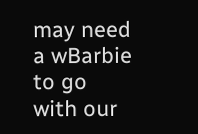may need a wBarbie to go with our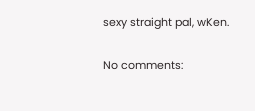sexy straight pal, wKen.

No comments: